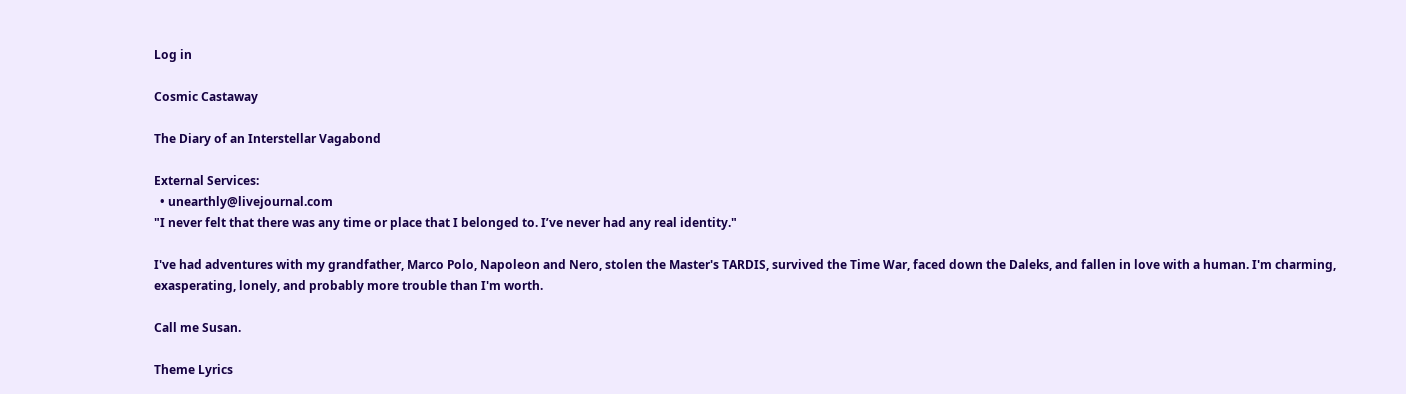Log in

Cosmic Castaway

The Diary of an Interstellar Vagabond

External Services:
  • unearthly@livejournal.com
"I never felt that there was any time or place that I belonged to. I’ve never had any real identity."

I've had adventures with my grandfather, Marco Polo, Napoleon and Nero, stolen the Master's TARDIS, survived the Time War, faced down the Daleks, and fallen in love with a human. I'm charming, exasperating, lonely, and probably more trouble than I'm worth.

Call me Susan.

Theme Lyrics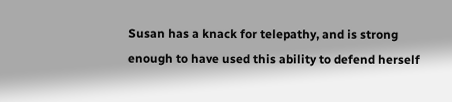Susan has a knack for telepathy, and is strong enough to have used this ability to defend herself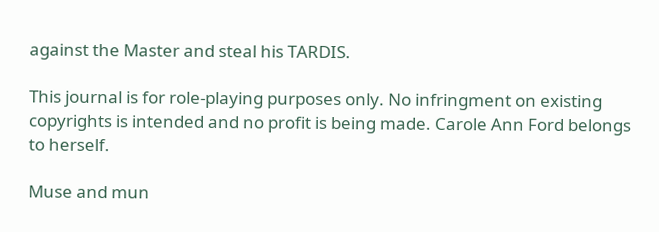against the Master and steal his TARDIS.

This journal is for role-playing purposes only. No infringment on existing copyrights is intended and no profit is being made. Carole Ann Ford belongs to herself.

Muse and mun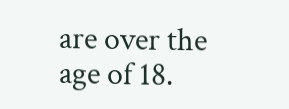are over the age of 18.